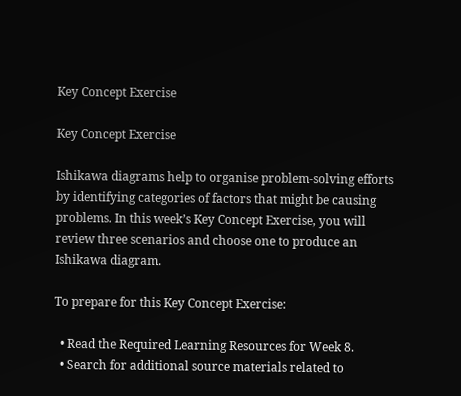Key Concept Exercise

Key Concept Exercise

Ishikawa diagrams help to organise problem-solving efforts by identifying categories of factors that might be causing problems. In this week’s Key Concept Exercise, you will review three scenarios and choose one to produce an Ishikawa diagram.

To prepare for this Key Concept Exercise:

  • Read the Required Learning Resources for Week 8.
  • Search for additional source materials related to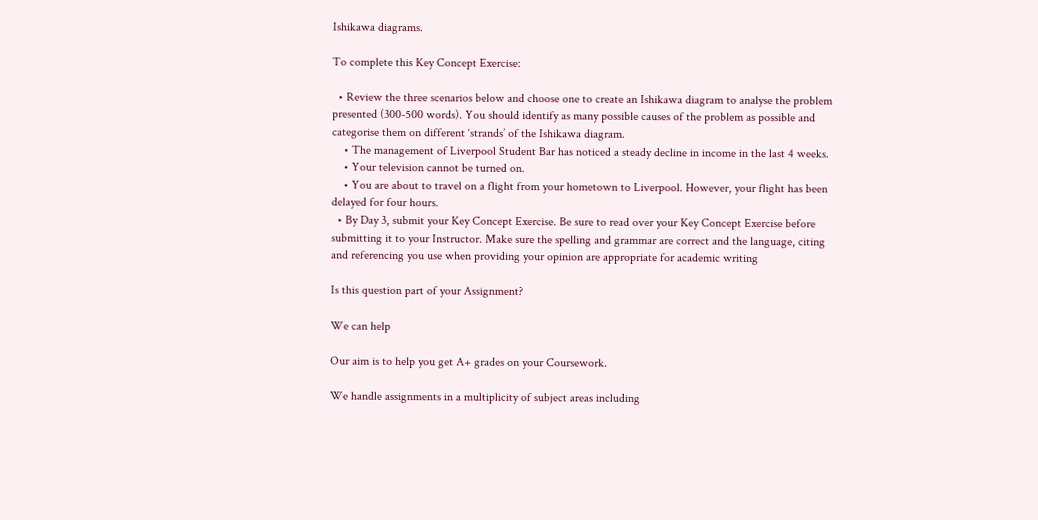Ishikawa diagrams.

To complete this Key Concept Exercise:

  • Review the three scenarios below and choose one to create an Ishikawa diagram to analyse the problem presented (300-500 words). You should identify as many possible causes of the problem as possible and categorise them on different ‘strands’ of the Ishikawa diagram.
    • The management of Liverpool Student Bar has noticed a steady decline in income in the last 4 weeks.
    • Your television cannot be turned on.
    • You are about to travel on a flight from your hometown to Liverpool. However, your flight has been delayed for four hours.
  • By Day 3, submit your Key Concept Exercise. Be sure to read over your Key Concept Exercise before submitting it to your Instructor. Make sure the spelling and grammar are correct and the language, citing and referencing you use when providing your opinion are appropriate for academic writing

Is this question part of your Assignment?

We can help

Our aim is to help you get A+ grades on your Coursework.

We handle assignments in a multiplicity of subject areas including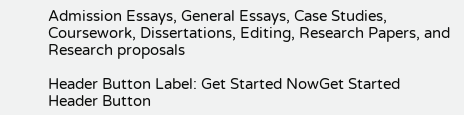Admission Essays, General Essays, Case Studies, Coursework, Dissertations, Editing, Research Papers, and Research proposals

Header Button Label: Get Started NowGet Started Header Button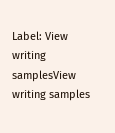Label: View writing samplesView writing samples